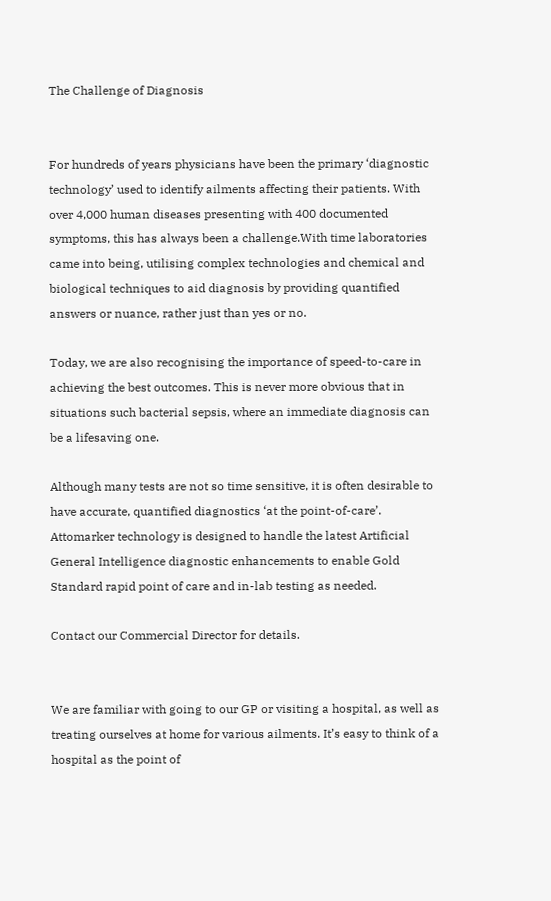The Challenge of Diagnosis


For hundreds of years physicians have been the primary ‘diagnostic technology’ used to identify ailments affecting their patients. With over 4,000 human diseases presenting with 400 documented symptoms, this has always been a challenge.With time laboratories came into being, utilising complex technologies and chemical and biological techniques to aid diagnosis by providing quantified answers or nuance, rather just than yes or no.

Today, we are also recognising the importance of speed-to-care in achieving the best outcomes. This is never more obvious that in situations such bacterial sepsis, where an immediate diagnosis can be a lifesaving one.

Although many tests are not so time sensitive, it is often desirable to have accurate, quantified diagnostics ‘at the point-of-care’. Attomarker technology is designed to handle the latest Artificial General Intelligence diagnostic enhancements to enable Gold Standard rapid point of care and in-lab testing as needed.

Contact our Commercial Director for details.


We are familiar with going to our GP or visiting a hospital, as well as treating ourselves at home for various ailments. It’s easy to think of a hospital as the point of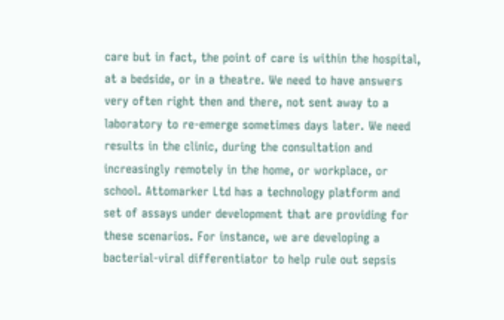care but in fact, the point of care is within the hospital, at a bedside, or in a theatre. We need to have answers very often right then and there, not sent away to a laboratory to re-emerge sometimes days later. We need results in the clinic, during the consultation and increasingly remotely in the home, or workplace, or school. Attomarker Ltd has a technology platform and set of assays under development that are providing for these scenarios. For instance, we are developing a bacterial-viral differentiator to help rule out sepsis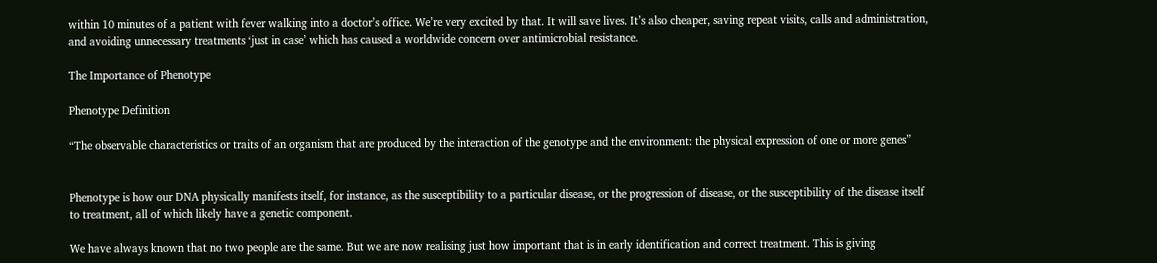within 10 minutes of a patient with fever walking into a doctor’s office. We’re very excited by that. It will save lives. It’s also cheaper, saving repeat visits, calls and administration, and avoiding unnecessary treatments ‘just in case’ which has caused a worldwide concern over antimicrobial resistance.

The Importance of Phenotype

Phenotype Definition

“The observable characteristics or traits of an organism that are produced by the interaction of the genotype and the environment: the physical expression of one or more genes”


Phenotype is how our DNA physically manifests itself, for instance, as the susceptibility to a particular disease, or the progression of disease, or the susceptibility of the disease itself to treatment, all of which likely have a genetic component.

We have always known that no two people are the same. But we are now realising just how important that is in early identification and correct treatment. This is giving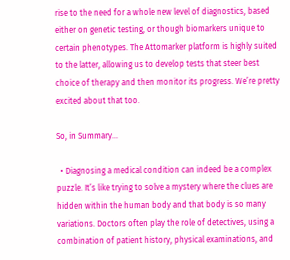rise to the need for a whole new level of diagnostics, based either on genetic testing, or though biomarkers unique to certain phenotypes. The Attomarker platform is highly suited to the latter, allowing us to develop tests that steer best choice of therapy and then monitor its progress. We’re pretty excited about that too.

So, in Summary…

  • Diagnosing a medical condition can indeed be a complex puzzle. It’s like trying to solve a mystery where the clues are hidden within the human body and that body is so many variations. Doctors often play the role of detectives, using a combination of patient history, physical examinations, and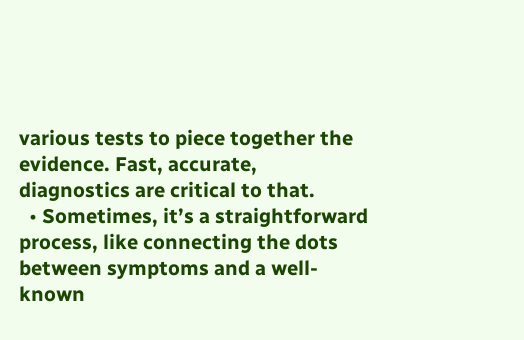various tests to piece together the evidence. Fast, accurate, diagnostics are critical to that.
  • Sometimes, it’s a straightforward process, like connecting the dots between symptoms and a well-known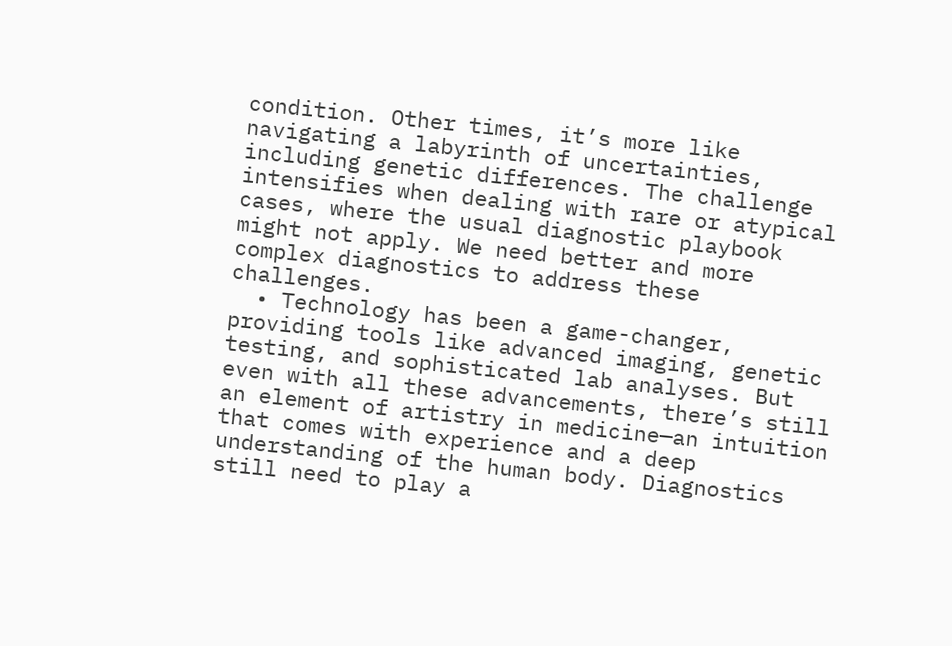condition. Other times, it’s more like navigating a labyrinth of uncertainties, including genetic differences. The challenge intensifies when dealing with rare or atypical cases, where the usual diagnostic playbook might not apply. We need better and more complex diagnostics to address these challenges.
  • Technology has been a game-changer, providing tools like advanced imaging, genetic testing, and sophisticated lab analyses. But even with all these advancements, there’s still an element of artistry in medicine—an intuition that comes with experience and a deep understanding of the human body. Diagnostics still need to play a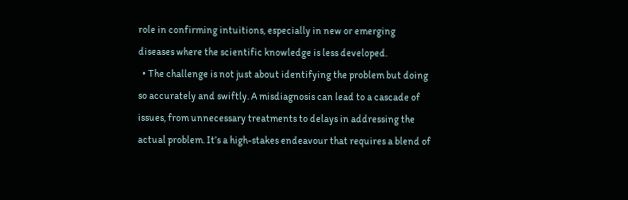role in confirming intuitions, especially in new or emerging diseases where the scientific knowledge is less developed.
  • The challenge is not just about identifying the problem but doing so accurately and swiftly. A misdiagnosis can lead to a cascade of issues, from unnecessary treatments to delays in addressing the actual problem. It’s a high-stakes endeavour that requires a blend of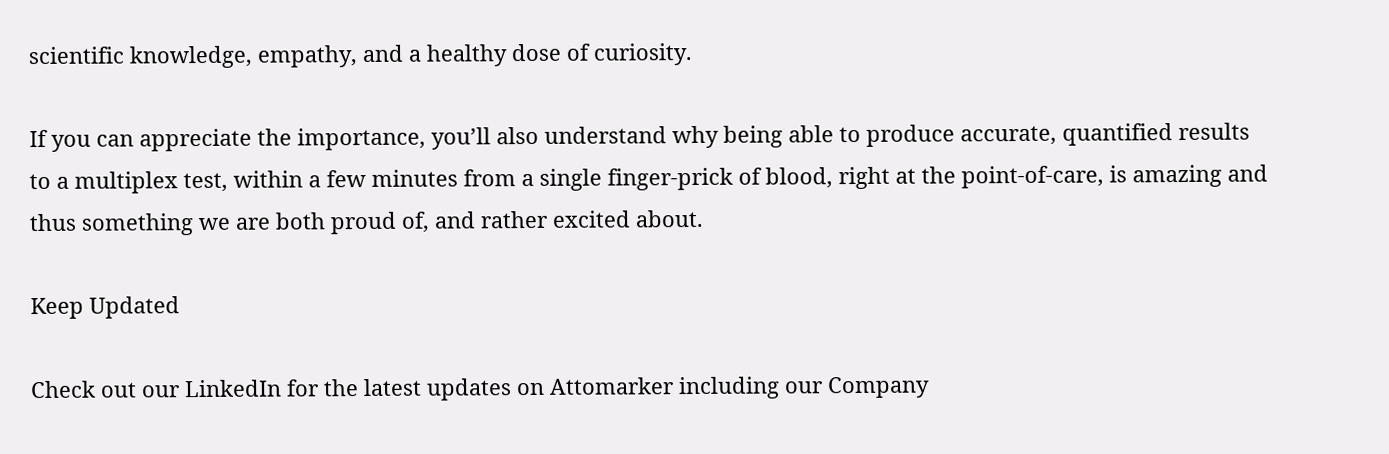scientific knowledge, empathy, and a healthy dose of curiosity.

If you can appreciate the importance, you’ll also understand why being able to produce accurate, quantified results to a multiplex test, within a few minutes from a single finger-prick of blood, right at the point-of-care, is amazing and thus something we are both proud of, and rather excited about.

Keep Updated

Check out our LinkedIn for the latest updates on Attomarker including our Company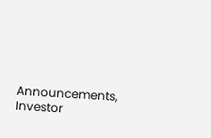Announcements, Investor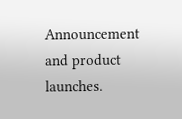Announcement and product launches.